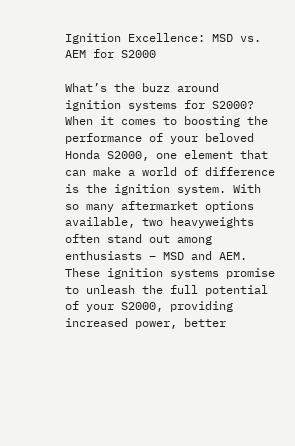Ignition Excellence: MSD vs. AEM for S2000

What’s the buzz around ignition systems for S2000? When it comes to boosting the performance of your beloved Honda S2000, one element that can make a world of difference is the ignition system. With so many aftermarket options available, two heavyweights often stand out among enthusiasts – MSD and AEM. These ignition systems promise to unleash the full potential of your S2000, providing increased power, better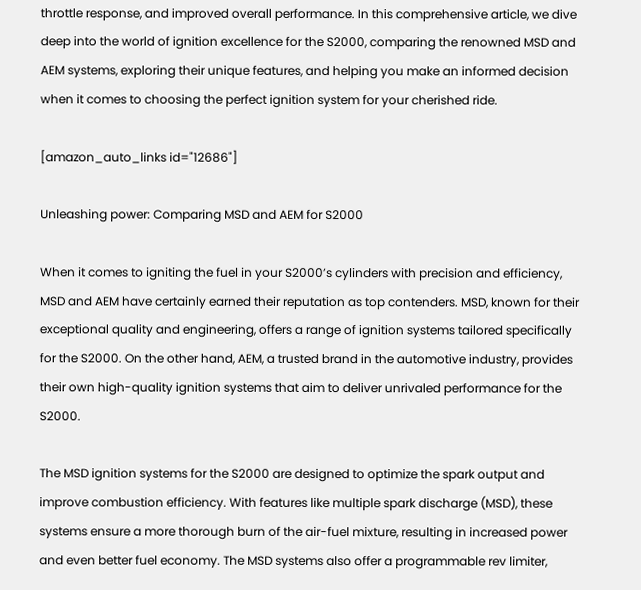throttle response, and improved overall performance. In this comprehensive article, we dive deep into the world of ignition excellence for the S2000, comparing the renowned MSD and AEM systems, exploring their unique features, and helping you make an informed decision when it comes to choosing the perfect ignition system for your cherished ride.

[amazon_auto_links id="12686"]

Unleashing power: Comparing MSD and AEM for S2000

When it comes to igniting the fuel in your S2000’s cylinders with precision and efficiency, MSD and AEM have certainly earned their reputation as top contenders. MSD, known for their exceptional quality and engineering, offers a range of ignition systems tailored specifically for the S2000. On the other hand, AEM, a trusted brand in the automotive industry, provides their own high-quality ignition systems that aim to deliver unrivaled performance for the S2000.

The MSD ignition systems for the S2000 are designed to optimize the spark output and improve combustion efficiency. With features like multiple spark discharge (MSD), these systems ensure a more thorough burn of the air-fuel mixture, resulting in increased power and even better fuel economy. The MSD systems also offer a programmable rev limiter,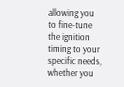allowing you to fine-tune the ignition timing to your specific needs, whether you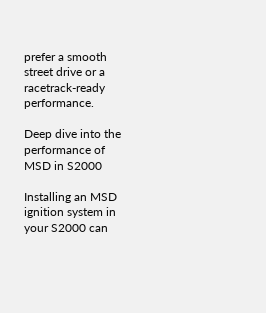prefer a smooth street drive or a racetrack-ready performance.

Deep dive into the performance of MSD in S2000

Installing an MSD ignition system in your S2000 can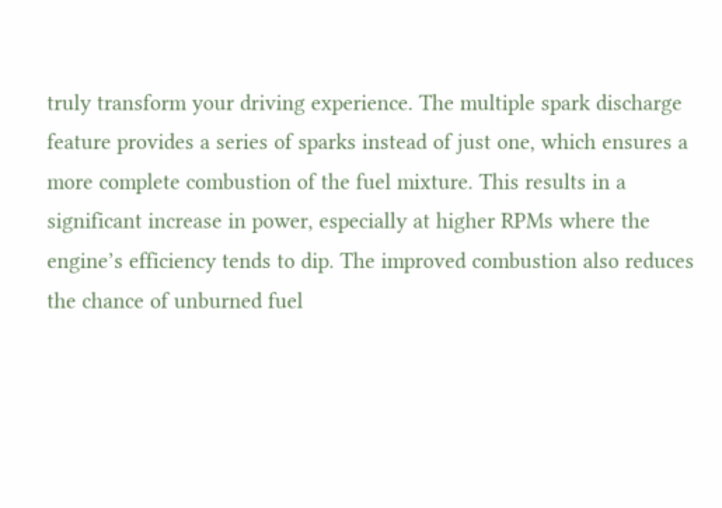truly transform your driving experience. The multiple spark discharge feature provides a series of sparks instead of just one, which ensures a more complete combustion of the fuel mixture. This results in a significant increase in power, especially at higher RPMs where the engine’s efficiency tends to dip. The improved combustion also reduces the chance of unburned fuel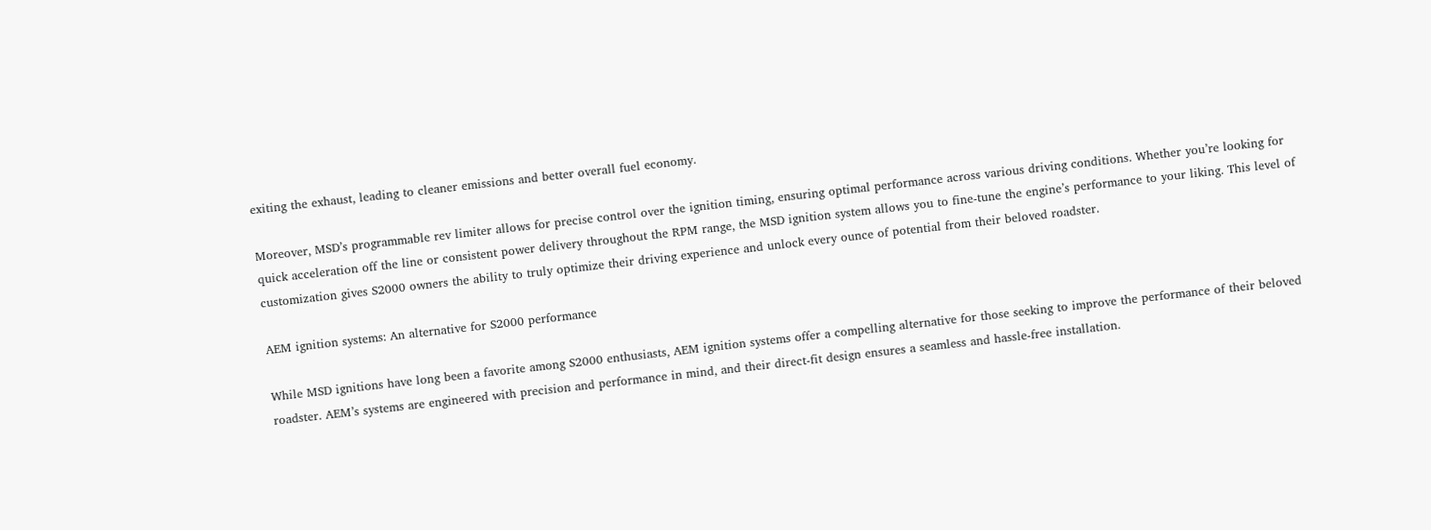exiting the exhaust, leading to cleaner emissions and better overall fuel economy.

Moreover, MSD’s programmable rev limiter allows for precise control over the ignition timing, ensuring optimal performance across various driving conditions. Whether you’re looking for quick acceleration off the line or consistent power delivery throughout the RPM range, the MSD ignition system allows you to fine-tune the engine’s performance to your liking. This level of customization gives S2000 owners the ability to truly optimize their driving experience and unlock every ounce of potential from their beloved roadster.

AEM ignition systems: An alternative for S2000 performance

While MSD ignitions have long been a favorite among S2000 enthusiasts, AEM ignition systems offer a compelling alternative for those seeking to improve the performance of their beloved roadster. AEM’s systems are engineered with precision and performance in mind, and their direct-fit design ensures a seamless and hassle-free installation.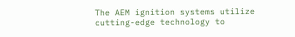The AEM ignition systems utilize cutting-edge technology to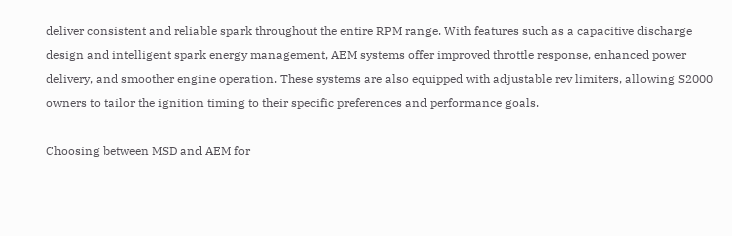deliver consistent and reliable spark throughout the entire RPM range. With features such as a capacitive discharge design and intelligent spark energy management, AEM systems offer improved throttle response, enhanced power delivery, and smoother engine operation. These systems are also equipped with adjustable rev limiters, allowing S2000 owners to tailor the ignition timing to their specific preferences and performance goals.

Choosing between MSD and AEM for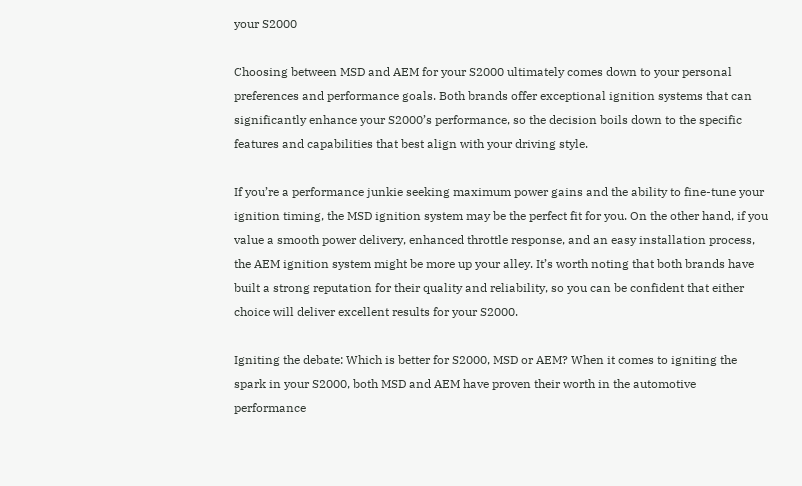your S2000

Choosing between MSD and AEM for your S2000 ultimately comes down to your personal preferences and performance goals. Both brands offer exceptional ignition systems that can significantly enhance your S2000’s performance, so the decision boils down to the specific features and capabilities that best align with your driving style.

If you’re a performance junkie seeking maximum power gains and the ability to fine-tune your ignition timing, the MSD ignition system may be the perfect fit for you. On the other hand, if you value a smooth power delivery, enhanced throttle response, and an easy installation process, the AEM ignition system might be more up your alley. It’s worth noting that both brands have built a strong reputation for their quality and reliability, so you can be confident that either choice will deliver excellent results for your S2000.

Igniting the debate: Which is better for S2000, MSD or AEM? When it comes to igniting the spark in your S2000, both MSD and AEM have proven their worth in the automotive performance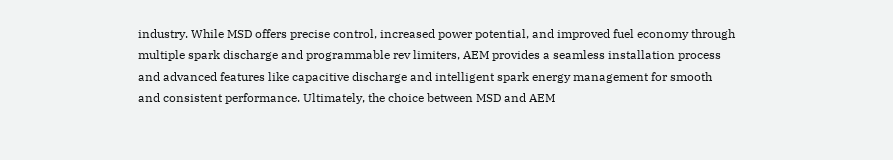industry. While MSD offers precise control, increased power potential, and improved fuel economy through multiple spark discharge and programmable rev limiters, AEM provides a seamless installation process and advanced features like capacitive discharge and intelligent spark energy management for smooth and consistent performance. Ultimately, the choice between MSD and AEM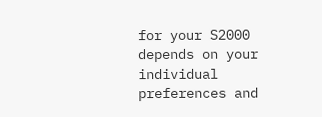for your S2000 depends on your individual preferences and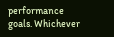performance goals. Whichever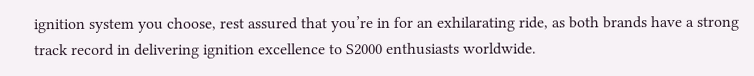ignition system you choose, rest assured that you’re in for an exhilarating ride, as both brands have a strong track record in delivering ignition excellence to S2000 enthusiasts worldwide.